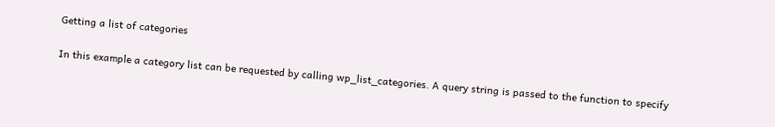Getting a list of categories

In this example a category list can be requested by calling wp_list_categories. A query string is passed to the function to specify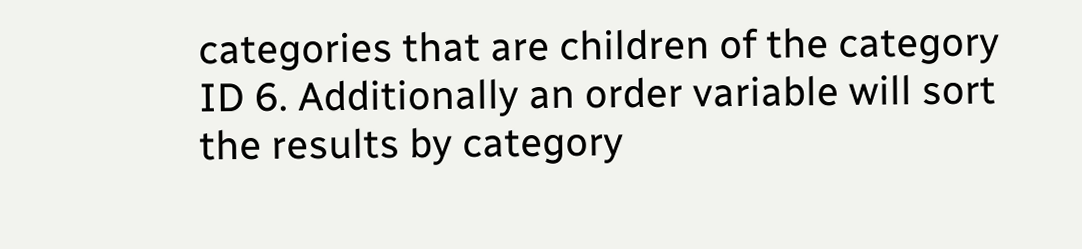categories that are children of the category ID 6. Additionally an order variable will sort the results by category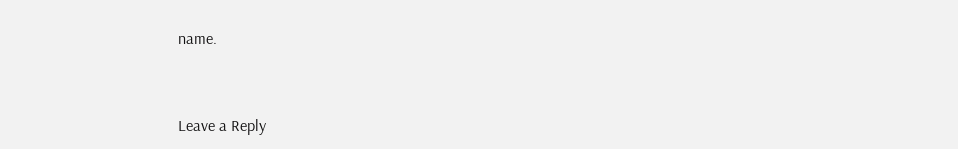name.


Leave a Reply